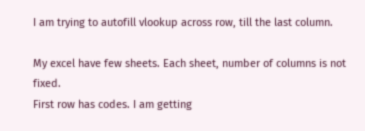I am trying to autofill vlookup across row, till the last column.

My excel have few sheets. Each sheet, number of columns is not fixed.
First row has codes. I am getting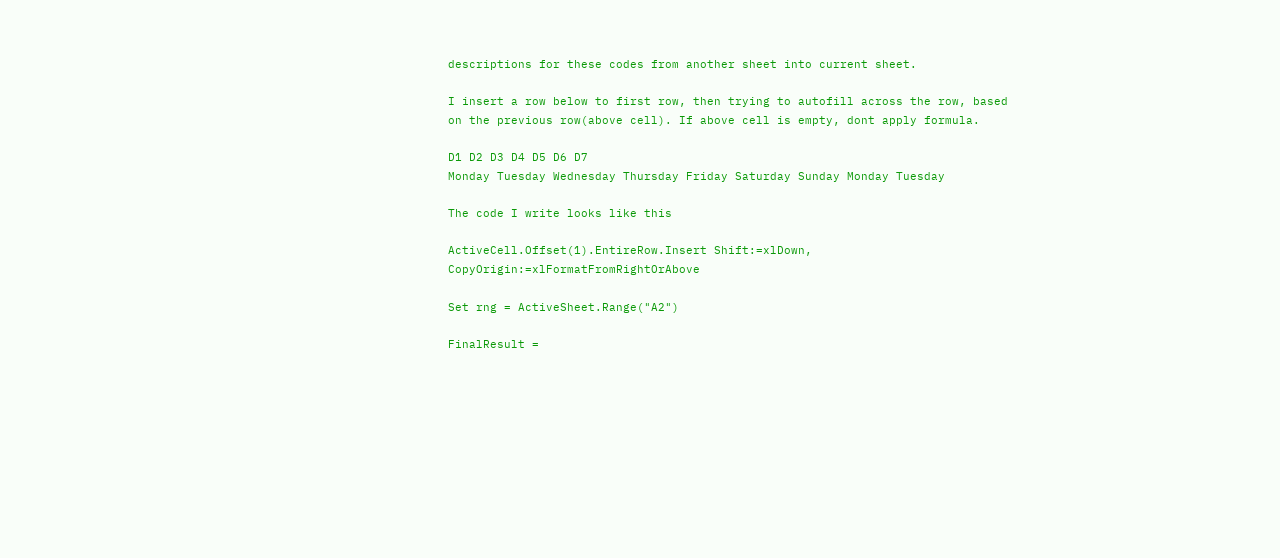descriptions for these codes from another sheet into current sheet.

I insert a row below to first row, then trying to autofill across the row, based on the previous row(above cell). If above cell is empty, dont apply formula.

D1 D2 D3 D4 D5 D6 D7
Monday Tuesday Wednesday Thursday Friday Saturday Sunday Monday Tuesday

The code I write looks like this

ActiveCell.Offset(1).EntireRow.Insert Shift:=xlDown, CopyOrigin:=xlFormatFromRightOrAbove

Set rng = ActiveSheet.Range("A2")

FinalResult =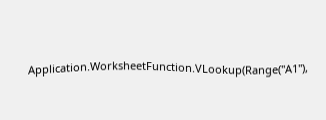Application.WorksheetFunction.VLookup(Range("A1"),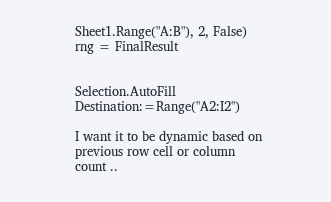Sheet1.Range("A:B"), 2, False)
rng = FinalResult


Selection.AutoFill Destination:=Range("A2:I2")

I want it to be dynamic based on previous row cell or column count ..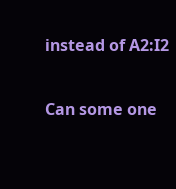instead of A2:I2

Can some one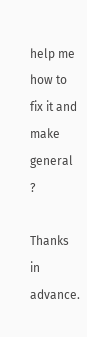help me how to fix it and make general ?

Thanks in advance.